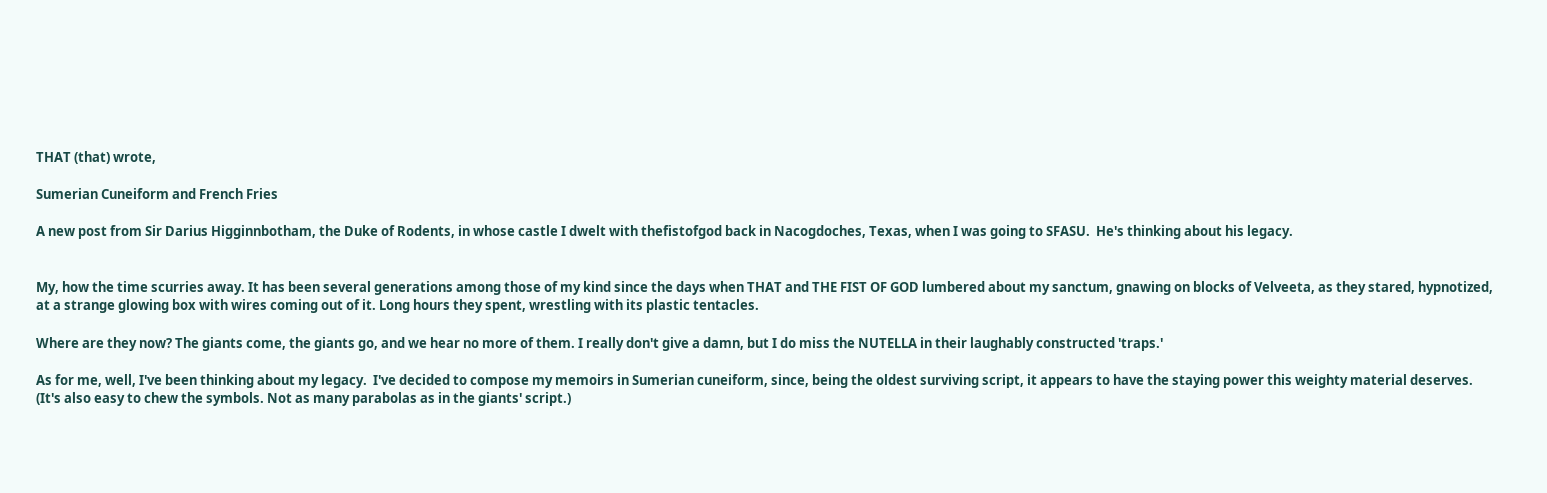THAT (that) wrote,

Sumerian Cuneiform and French Fries

A new post from Sir Darius Higginnbotham, the Duke of Rodents, in whose castle I dwelt with thefistofgod back in Nacogdoches, Texas, when I was going to SFASU.  He's thinking about his legacy.


My, how the time scurries away. It has been several generations among those of my kind since the days when THAT and THE FIST OF GOD lumbered about my sanctum, gnawing on blocks of Velveeta, as they stared, hypnotized, at a strange glowing box with wires coming out of it. Long hours they spent, wrestling with its plastic tentacles.

Where are they now? The giants come, the giants go, and we hear no more of them. I really don't give a damn, but I do miss the NUTELLA in their laughably constructed 'traps.'

As for me, well, I've been thinking about my legacy.  I've decided to compose my memoirs in Sumerian cuneiform, since, being the oldest surviving script, it appears to have the staying power this weighty material deserves. (It's also easy to chew the symbols. Not as many parabolas as in the giants' script.)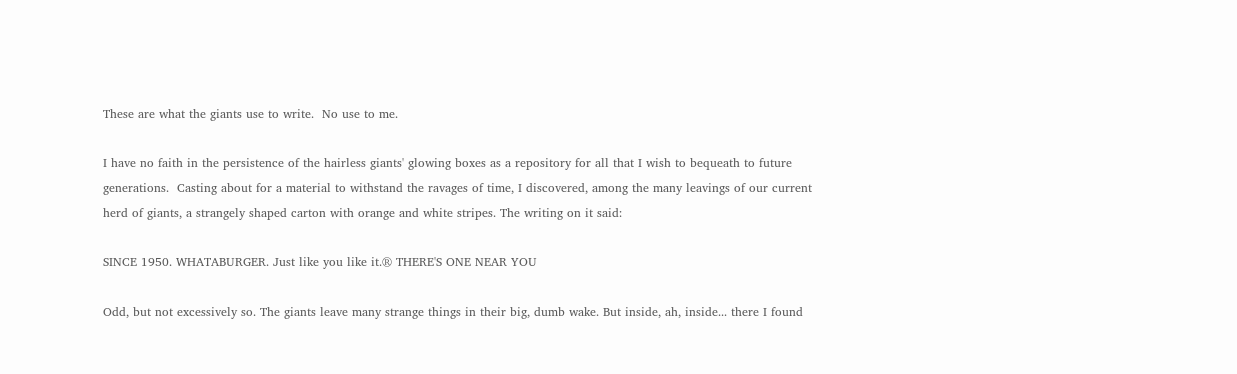These are what the giants use to write.  No use to me.

I have no faith in the persistence of the hairless giants' glowing boxes as a repository for all that I wish to bequeath to future generations.  Casting about for a material to withstand the ravages of time, I discovered, among the many leavings of our current herd of giants, a strangely shaped carton with orange and white stripes. The writing on it said:

SINCE 1950. WHATABURGER. Just like you like it.® THERE'S ONE NEAR YOU

Odd, but not excessively so. The giants leave many strange things in their big, dumb wake. But inside, ah, inside... there I found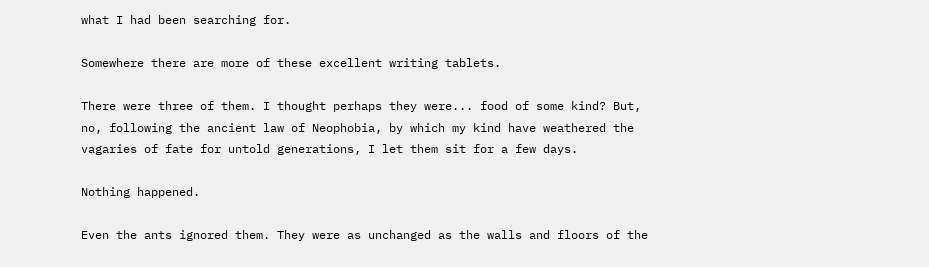what I had been searching for.

Somewhere there are more of these excellent writing tablets.

There were three of them. I thought perhaps they were... food of some kind? But, no, following the ancient law of Neophobia, by which my kind have weathered the vagaries of fate for untold generations, I let them sit for a few days.

Nothing happened.

Even the ants ignored them. They were as unchanged as the walls and floors of the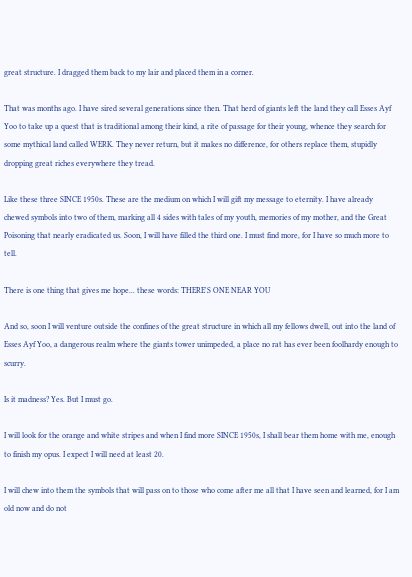great structure. I dragged them back to my lair and placed them in a corner.

That was months ago. I have sired several generations since then. That herd of giants left the land they call Esses Ayf Yoo to take up a quest that is traditional among their kind, a rite of passage for their young, whence they search for some mythical land called WERK. They never return, but it makes no difference, for others replace them, stupidly dropping great riches everywhere they tread.

Like these three SINCE 1950s. These are the medium on which I will gift my message to eternity. I have already chewed symbols into two of them, marking all 4 sides with tales of my youth, memories of my mother, and the Great Poisoning that nearly eradicated us. Soon, I will have filled the third one. I must find more, for I have so much more to tell.

There is one thing that gives me hope... these words: THERE'S ONE NEAR YOU

And so, soon I will venture outside the confines of the great structure in which all my fellows dwell, out into the land of Esses Ayf Yoo, a dangerous realm where the giants tower unimpeded, a place no rat has ever been foolhardy enough to scurry.

Is it madness? Yes. But I must go.

I will look for the orange and white stripes and when I find more SINCE 1950s, I shall bear them home with me, enough to finish my opus. I expect I will need at least 20.

I will chew into them the symbols that will pass on to those who come after me all that I have seen and learned, for I am old now and do not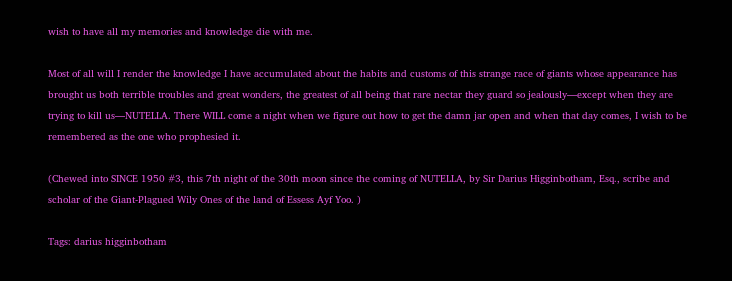wish to have all my memories and knowledge die with me.

Most of all will I render the knowledge I have accumulated about the habits and customs of this strange race of giants whose appearance has brought us both terrible troubles and great wonders, the greatest of all being that rare nectar they guard so jealously—except when they are trying to kill us—NUTELLA. There WILL come a night when we figure out how to get the damn jar open and when that day comes, I wish to be remembered as the one who prophesied it.

(Chewed into SINCE 1950 #3, this 7th night of the 30th moon since the coming of NUTELLA, by Sir Darius Higginbotham, Esq., scribe and scholar of the Giant-Plagued Wily Ones of the land of Essess Ayf Yoo. )

Tags: darius higginbotham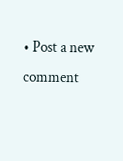• Post a new comment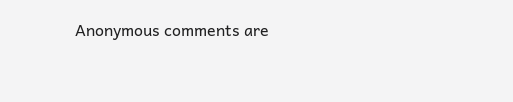Anonymous comments are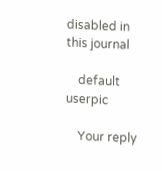disabled in this journal

    default userpic

    Your reply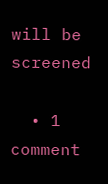will be screened

  • 1 comment